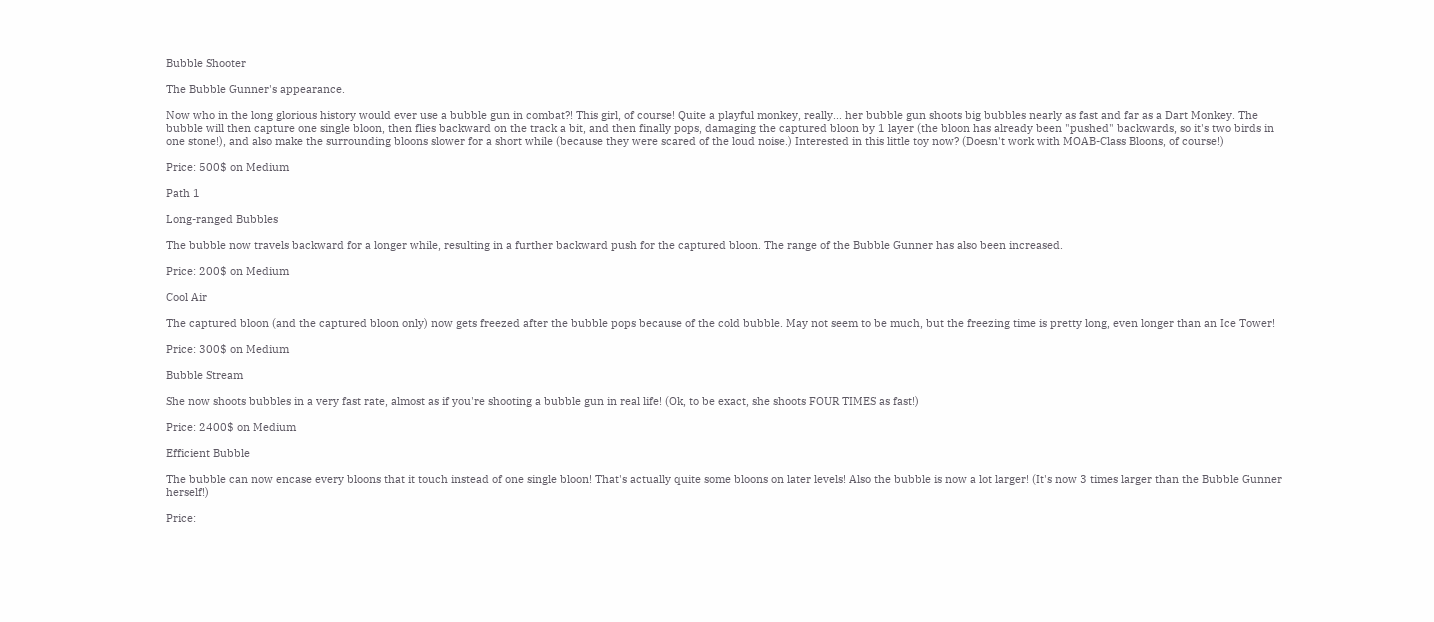Bubble Shooter

The Bubble Gunner's appearance.

Now who in the long glorious history would ever use a bubble gun in combat?! This girl, of course! Quite a playful monkey, really... her bubble gun shoots big bubbles nearly as fast and far as a Dart Monkey. The bubble will then capture one single bloon, then flies backward on the track a bit, and then finally pops, damaging the captured bloon by 1 layer (the bloon has already been "pushed" backwards, so it's two birds in one stone!), and also make the surrounding bloons slower for a short while (because they were scared of the loud noise.) Interested in this little toy now? (Doesn't work with MOAB-Class Bloons, of course!)

Price: 500$ on Medium

Path 1

Long-ranged Bubbles

The bubble now travels backward for a longer while, resulting in a further backward push for the captured bloon. The range of the Bubble Gunner has also been increased.

Price: 200$ on Medium

Cool Air

The captured bloon (and the captured bloon only) now gets freezed after the bubble pops because of the cold bubble. May not seem to be much, but the freezing time is pretty long, even longer than an Ice Tower!

Price: 300$ on Medium

Bubble Stream

She now shoots bubbles in a very fast rate, almost as if you're shooting a bubble gun in real life! (Ok, to be exact, she shoots FOUR TIMES as fast!)

Price: 2400$ on Medium

Efficient Bubble

The bubble can now encase every bloons that it touch instead of one single bloon! That's actually quite some bloons on later levels! Also the bubble is now a lot larger! (It's now 3 times larger than the Bubble Gunner herself!)

Price: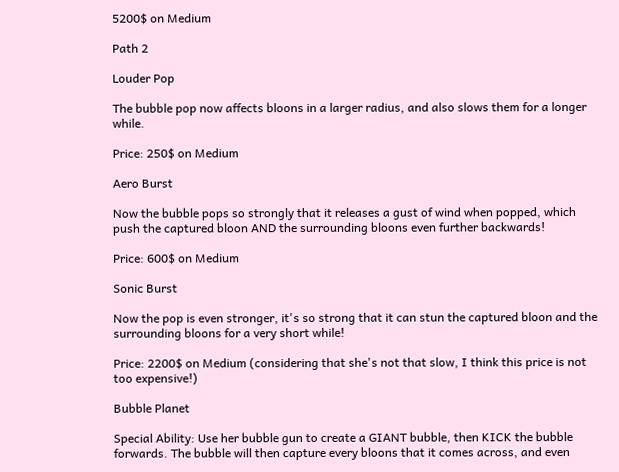5200$ on Medium

Path 2

Louder Pop

The bubble pop now affects bloons in a larger radius, and also slows them for a longer while.

Price: 250$ on Medium

Aero Burst

Now the bubble pops so strongly that it releases a gust of wind when popped, which push the captured bloon AND the surrounding bloons even further backwards!

Price: 600$ on Medium

Sonic Burst

Now the pop is even stronger, it's so strong that it can stun the captured bloon and the surrounding bloons for a very short while!

Price: 2200$ on Medium (considering that she's not that slow, I think this price is not too expensive!)

Bubble Planet

Special Ability: Use her bubble gun to create a GIANT bubble, then KICK the bubble forwards. The bubble will then capture every bloons that it comes across, and even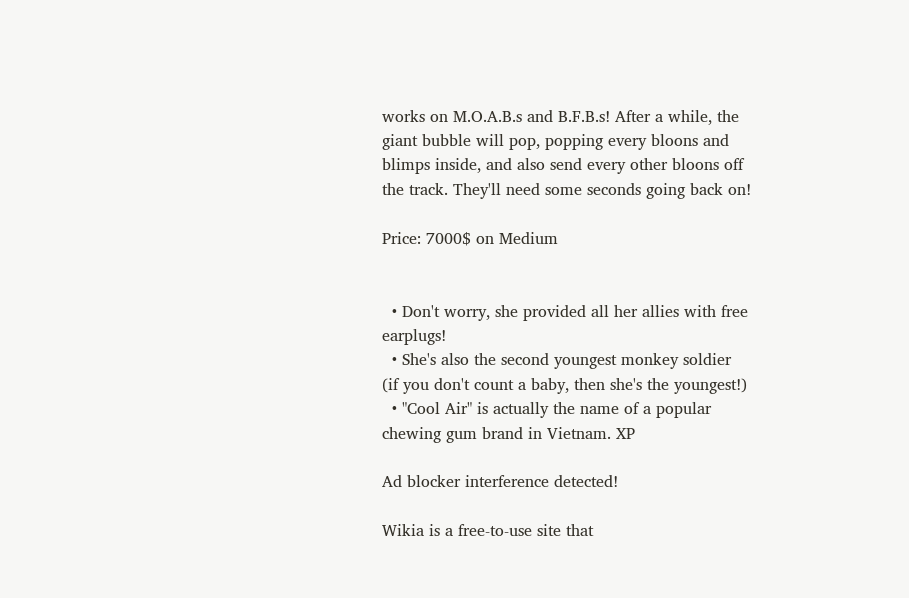works on M.O.A.B.s and B.F.B.s! After a while, the giant bubble will pop, popping every bloons and blimps inside, and also send every other bloons off the track. They'll need some seconds going back on!

Price: 7000$ on Medium


  • Don't worry, she provided all her allies with free earplugs!
  • She's also the second youngest monkey soldier (if you don't count a baby, then she's the youngest!)
  • "Cool Air" is actually the name of a popular chewing gum brand in Vietnam. XP

Ad blocker interference detected!

Wikia is a free-to-use site that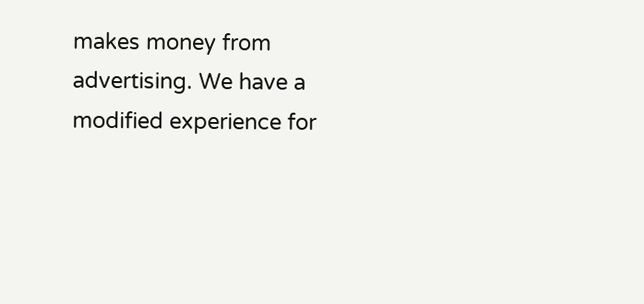makes money from advertising. We have a modified experience for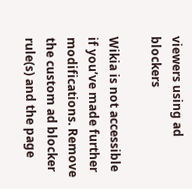viewers using ad blockers

Wikia is not accessible if you’ve made further modifications. Remove the custom ad blocker rule(s) and the page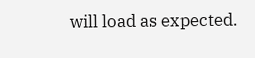will load as expected.